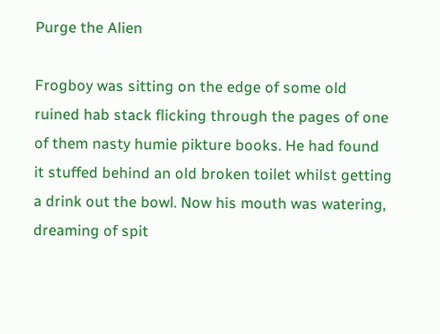Purge the Alien

Frogboy was sitting on the edge of some old ruined hab stack flicking through the pages of one of them nasty humie pikture books. He had found it stuffed behind an old broken toilet whilst getting a drink out the bowl. Now his mouth was watering, dreaming of spit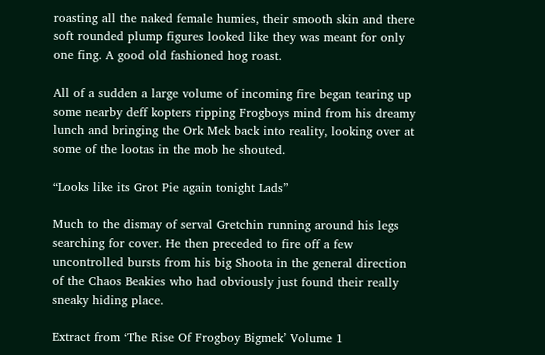roasting all the naked female humies, their smooth skin and there soft rounded plump figures looked like they was meant for only one fing. A good old fashioned hog roast.

All of a sudden a large volume of incoming fire began tearing up some nearby deff kopters ripping Frogboys mind from his dreamy lunch and bringing the Ork Mek back into reality, looking over at some of the lootas in the mob he shouted.

“Looks like its Grot Pie again tonight Lads”

Much to the dismay of serval Gretchin running around his legs searching for cover. He then preceded to fire off a few uncontrolled bursts from his big Shoota in the general direction of the Chaos Beakies who had obviously just found their really sneaky hiding place.

Extract from ‘The Rise Of Frogboy Bigmek’ Volume 1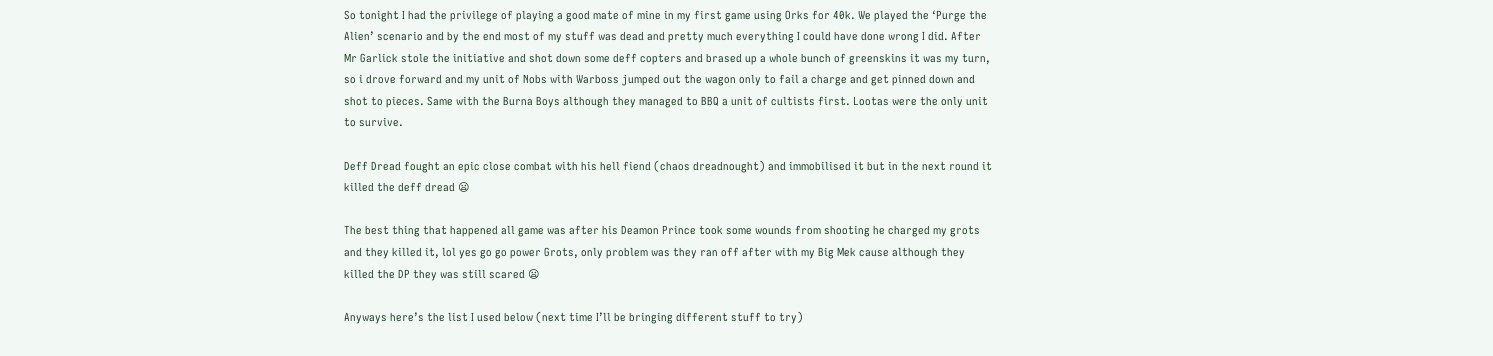So tonight I had the privilege of playing a good mate of mine in my first game using Orks for 40k. We played the ‘Purge the Alien’ scenario and by the end most of my stuff was dead and pretty much everything I could have done wrong I did. After Mr Garlick stole the initiative and shot down some deff copters and brased up a whole bunch of greenskins it was my turn, so i drove forward and my unit of Nobs with Warboss jumped out the wagon only to fail a charge and get pinned down and shot to pieces. Same with the Burna Boys although they managed to BBQ a unit of cultists first. Lootas were the only unit to survive.

Deff Dread fought an epic close combat with his hell fiend (chaos dreadnought) and immobilised it but in the next round it killed the deff dread 😦

The best thing that happened all game was after his Deamon Prince took some wounds from shooting he charged my grots and they killed it, lol yes go go power Grots, only problem was they ran off after with my Big Mek cause although they killed the DP they was still scared 😦

Anyways here’s the list I used below (next time I’ll be bringing different stuff to try)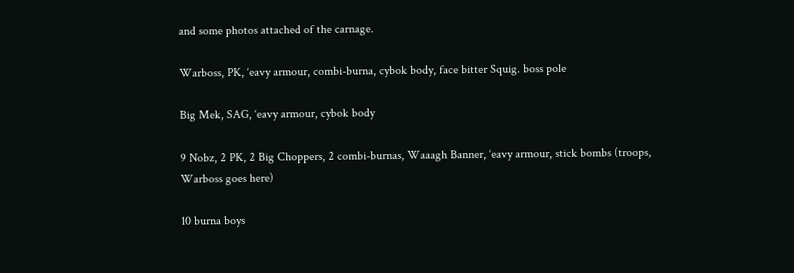and some photos attached of the carnage.

Warboss, PK, ‘eavy armour, combi-burna, cybok body, face bitter Squig. boss pole

Big Mek, SAG, ‘eavy armour, cybok body

9 Nobz, 2 PK, 2 Big Choppers, 2 combi-burnas, Waaagh Banner, ‘eavy armour, stick bombs (troops, Warboss goes here)

10 burna boys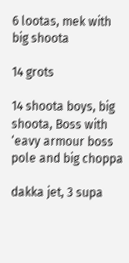6 lootas, mek with big shoota

14 grots

14 shoota boys, big shoota, Boss with ‘eavy armour boss pole and big choppa

dakka jet, 3 supa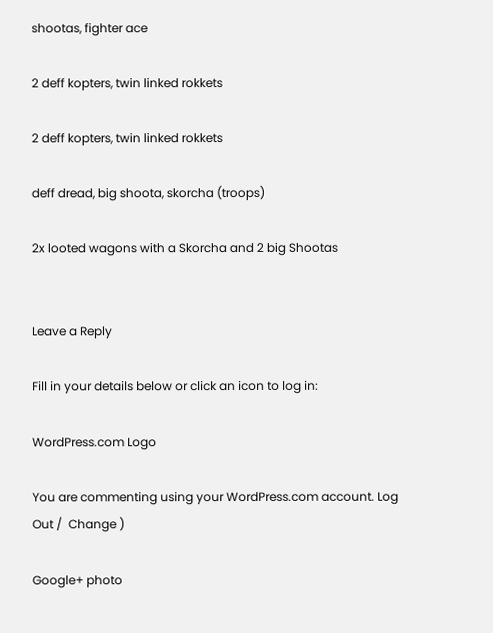shootas, fighter ace

2 deff kopters, twin linked rokkets

2 deff kopters, twin linked rokkets

deff dread, big shoota, skorcha (troops)

2x looted wagons with a Skorcha and 2 big Shootas


Leave a Reply

Fill in your details below or click an icon to log in:

WordPress.com Logo

You are commenting using your WordPress.com account. Log Out /  Change )

Google+ photo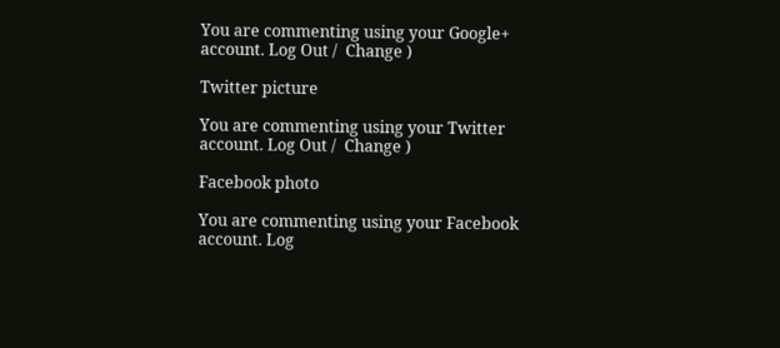You are commenting using your Google+ account. Log Out /  Change )

Twitter picture

You are commenting using your Twitter account. Log Out /  Change )

Facebook photo

You are commenting using your Facebook account. Log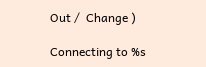Out /  Change )

Connecting to %s